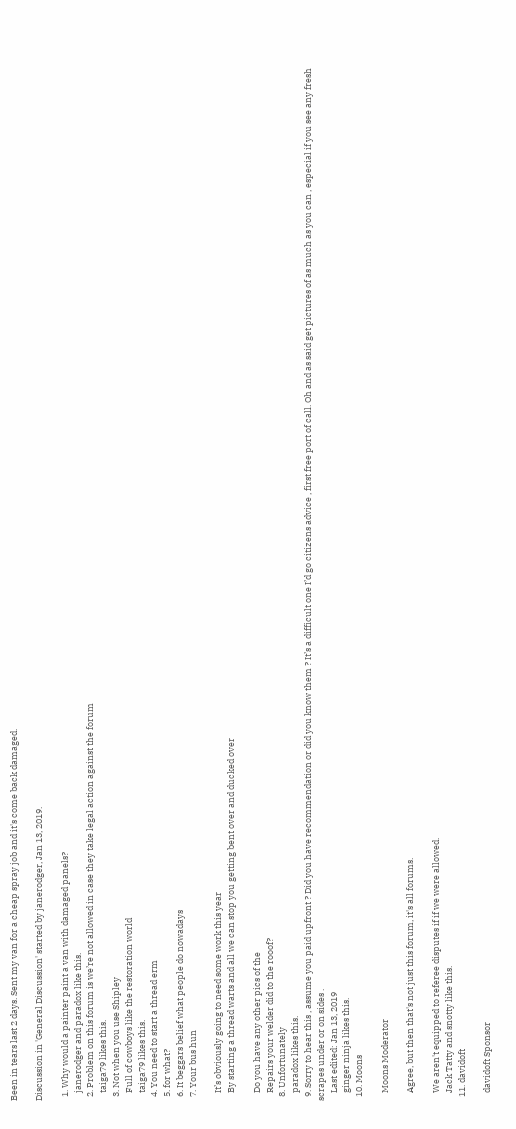Been in tears last 2 days. Sent my van for a cheap spray job and it's come back damaged.

Discussion in 'General Discussion' started by janerodger, Jan 13, 2019.

  1. Why would a painter paint a van with damaged panels?
    janerodger and paradox like this.
  2. Problem on this forum is we’re not allowed in case they take legal action against the forum
    taiga79 likes this.
  3. Not when you use Shipley
    Full of cowboys like the restoration world
    taiga79 likes this.
  4. You need to start a thread erm
  5. for what?
  6. It beggars belief what people do nowadays
  7. Your bus hun

    It’s obviously going to need some work this year
    By starting a thread warts and all we can stop you getting bent over and ducked over

    Do you have any other pics of the
    Repairs your welder did to the rooof?
  8. Unfortunately
    paradox likes this.
  9. Sorry to hear this , assume you paid upfront ? Did you have recommendation or did you know them ? It’s a difficult one I’d go citizens advice , first free port of call. Oh and as said get pictures of as much as you can , especial if you see any fresh scrapes under or on sides .
    Last edited: Jan 13, 2019
    ginger ninja likes this.
  10. Moons

    Moons Moderator

    Agree, but then that's not just this forum, it's all forums.

    We aren't equipped to referee disputes if if we were allowed.
    Jack Tatty and snotty like this.
  11. davidoft

    davidoft Sponsor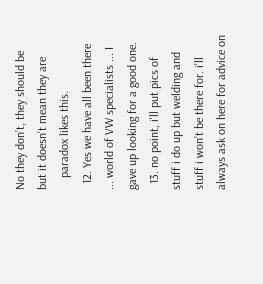No they don’t, they should be but it doesn’t mean they are
    paradox likes this.
  12. Yes we have all been there ... world of VW specialists ... I gave up looking for a good one.
  13. no point, i'll put pics of stuff i do up but welding and stuff i won't be there for. i'll always ask on here for advice on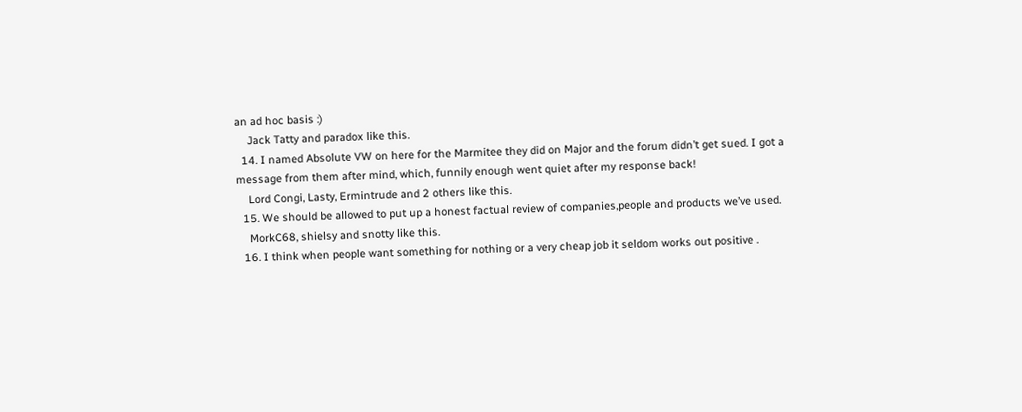an ad hoc basis :)
    Jack Tatty and paradox like this.
  14. I named Absolute VW on here for the Marmitee they did on Major and the forum didn’t get sued. I got a message from them after mind, which, funnily enough went quiet after my response back!
    Lord Congi, Lasty, Ermintrude and 2 others like this.
  15. We should be allowed to put up a honest factual review of companies,people and products we’ve used.
    MorkC68, shielsy and snotty like this.
  16. I think when people want something for nothing or a very cheap job it seldom works out positive .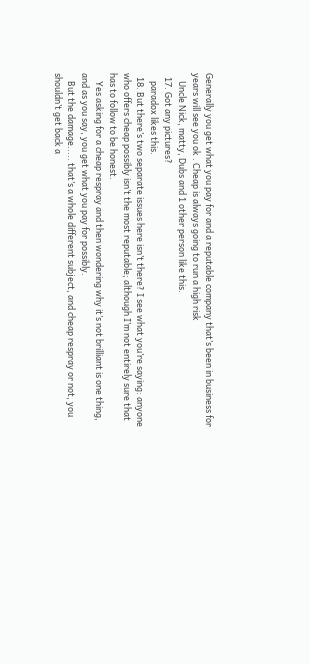Generally you get what you pay for and a reputable company that’s been in business for years will see you ok . Cheap is always going to run a high risk
    Uncle Nick, matty, Dubs and 1 other person like this.
  17. Got any pictures?
    paradox likes this.
  18. But there’s two separate issues here isn’t there? I see what you’re saying: anyone who offers cheap possibly isn’t the most reputable; although I’m not entirely sure that has to follow to be honest.
    Yes asking for a cheap respray and then wondering why it’s not brilliant is one thing, and as you say, you get what you pay for possibly.
    But the damage..... that’s a whole different subject, and cheap respray or not, you shouldn’t get back a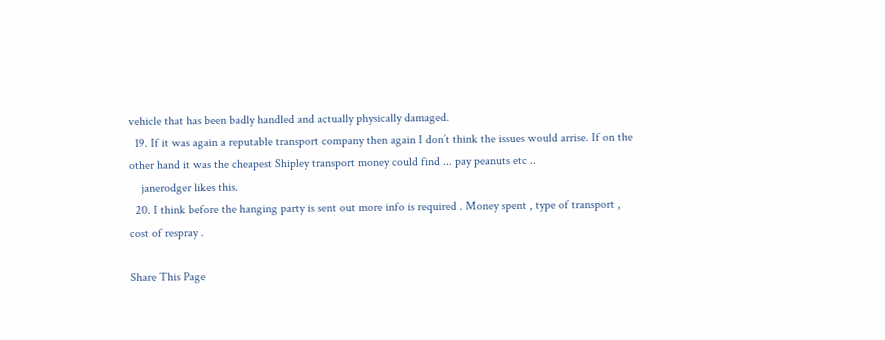vehicle that has been badly handled and actually physically damaged.
  19. If it was again a reputable transport company then again I don’t think the issues would arrise. If on the other hand it was the cheapest Shipley transport money could find ... pay peanuts etc ..
    janerodger likes this.
  20. I think before the hanging party is sent out more info is required . Money spent , type of transport , cost of respray .

Share This Page